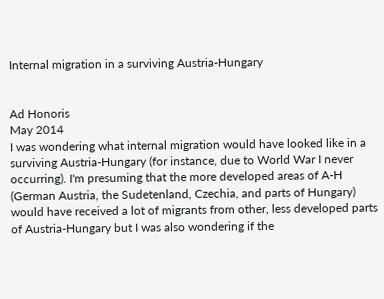Internal migration in a surviving Austria-Hungary


Ad Honoris
May 2014
I was wondering what internal migration would have looked like in a surviving Austria-Hungary (for instance, due to World War I never occurring). I'm presuming that the more developed areas of A-H (German Austria, the Sudetenland, Czechia, and parts of Hungary) would have received a lot of migrants from other, less developed parts of Austria-Hungary but I was also wondering if the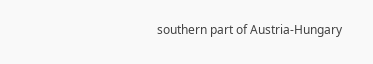southern part of Austria-Hungary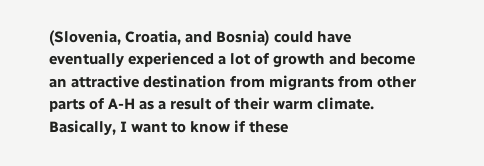(Slovenia, Croatia, and Bosnia) could have eventually experienced a lot of growth and become an attractive destination from migrants from other parts of A-H as a result of their warm climate. Basically, I want to know if these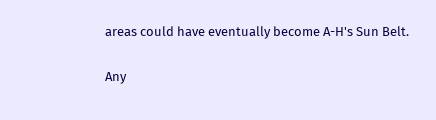areas could have eventually become A-H's Sun Belt.

Any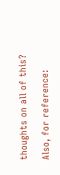thoughts on all of this?

Also, for reference: